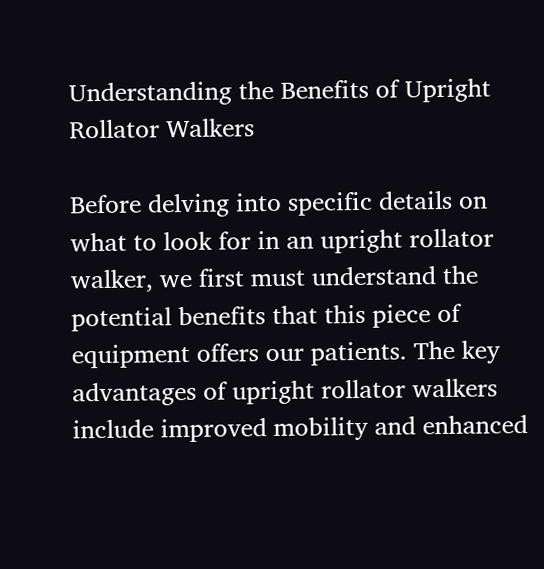Understanding the Benefits of Upright Rollator Walkers

Before delving into specific details on what to look for in an upright rollator walker, we first must understand the potential benefits that this piece of equipment offers our patients. The key advantages of upright rollator walkers include improved mobility and enhanced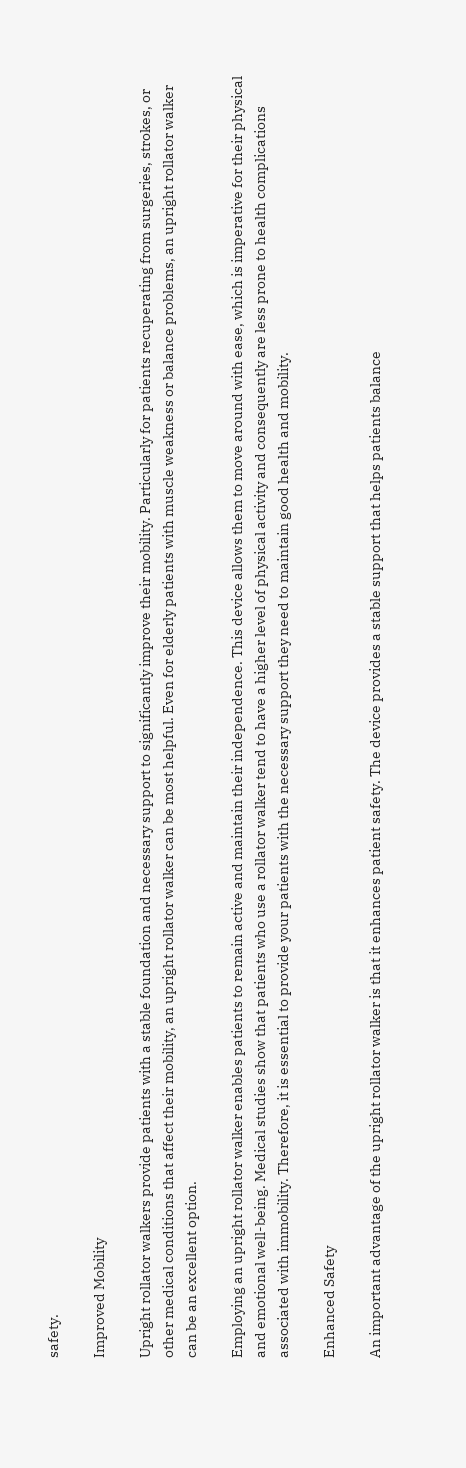safety.

Improved Mobility

Upright rollator walkers provide patients with a stable foundation and necessary support to significantly improve their mobility. Particularly for patients recuperating from surgeries, strokes, or other medical conditions that affect their mobility, an upright rollator walker can be most helpful. Even for elderly patients with muscle weakness or balance problems, an upright rollator walker can be an excellent option.

Employing an upright rollator walker enables patients to remain active and maintain their independence. This device allows them to move around with ease, which is imperative for their physical and emotional well-being. Medical studies show that patients who use a rollator walker tend to have a higher level of physical activity and consequently are less prone to health complications associated with immobility. Therefore, it is essential to provide your patients with the necessary support they need to maintain good health and mobility.

Enhanced Safety

An important advantage of the upright rollator walker is that it enhances patient safety. The device provides a stable support that helps patients balance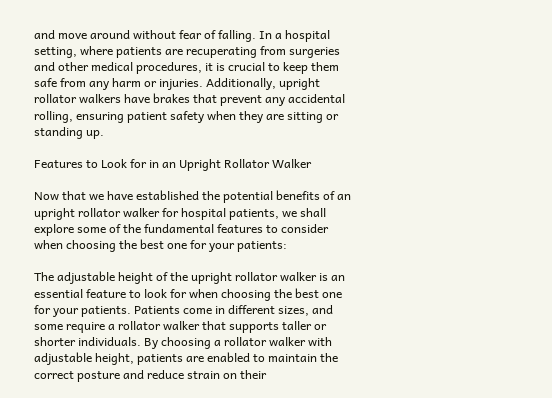and move around without fear of falling. In a hospital setting, where patients are recuperating from surgeries and other medical procedures, it is crucial to keep them safe from any harm or injuries. Additionally, upright rollator walkers have brakes that prevent any accidental rolling, ensuring patient safety when they are sitting or standing up.

Features to Look for in an Upright Rollator Walker

Now that we have established the potential benefits of an upright rollator walker for hospital patients, we shall explore some of the fundamental features to consider when choosing the best one for your patients:

The adjustable height of the upright rollator walker is an essential feature to look for when choosing the best one for your patients. Patients come in different sizes, and some require a rollator walker that supports taller or shorter individuals. By choosing a rollator walker with adjustable height, patients are enabled to maintain the correct posture and reduce strain on their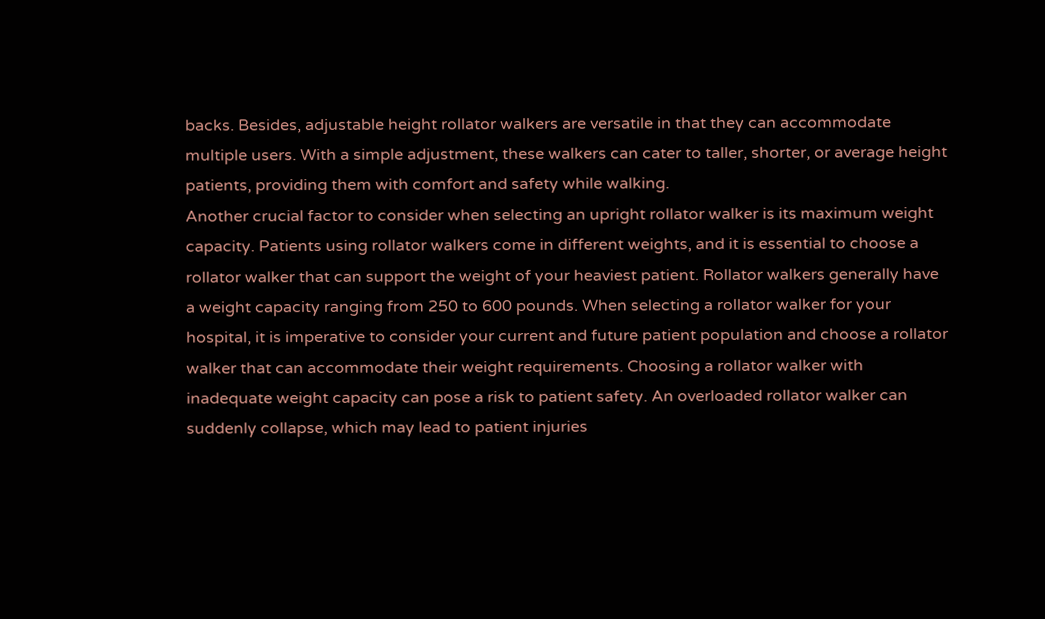backs. Besides, adjustable height rollator walkers are versatile in that they can accommodate multiple users. With a simple adjustment, these walkers can cater to taller, shorter, or average height patients, providing them with comfort and safety while walking.
Another crucial factor to consider when selecting an upright rollator walker is its maximum weight capacity. Patients using rollator walkers come in different weights, and it is essential to choose a rollator walker that can support the weight of your heaviest patient. Rollator walkers generally have a weight capacity ranging from 250 to 600 pounds. When selecting a rollator walker for your hospital, it is imperative to consider your current and future patient population and choose a rollator walker that can accommodate their weight requirements. Choosing a rollator walker with inadequate weight capacity can pose a risk to patient safety. An overloaded rollator walker can suddenly collapse, which may lead to patient injuries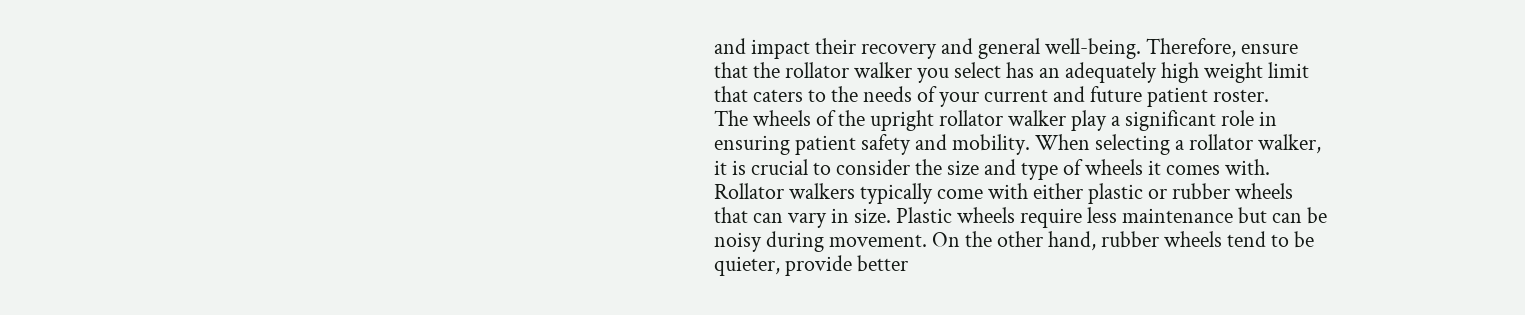and impact their recovery and general well-being. Therefore, ensure that the rollator walker you select has an adequately high weight limit that caters to the needs of your current and future patient roster.
The wheels of the upright rollator walker play a significant role in ensuring patient safety and mobility. When selecting a rollator walker, it is crucial to consider the size and type of wheels it comes with. Rollator walkers typically come with either plastic or rubber wheels that can vary in size. Plastic wheels require less maintenance but can be noisy during movement. On the other hand, rubber wheels tend to be quieter, provide better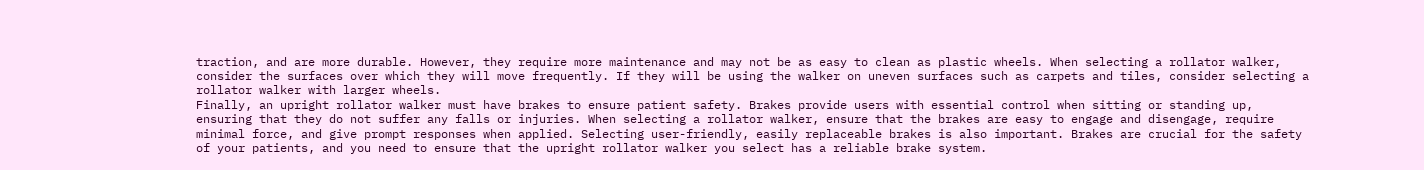traction, and are more durable. However, they require more maintenance and may not be as easy to clean as plastic wheels. When selecting a rollator walker, consider the surfaces over which they will move frequently. If they will be using the walker on uneven surfaces such as carpets and tiles, consider selecting a rollator walker with larger wheels.
Finally, an upright rollator walker must have brakes to ensure patient safety. Brakes provide users with essential control when sitting or standing up, ensuring that they do not suffer any falls or injuries. When selecting a rollator walker, ensure that the brakes are easy to engage and disengage, require minimal force, and give prompt responses when applied. Selecting user-friendly, easily replaceable brakes is also important. Brakes are crucial for the safety of your patients, and you need to ensure that the upright rollator walker you select has a reliable brake system.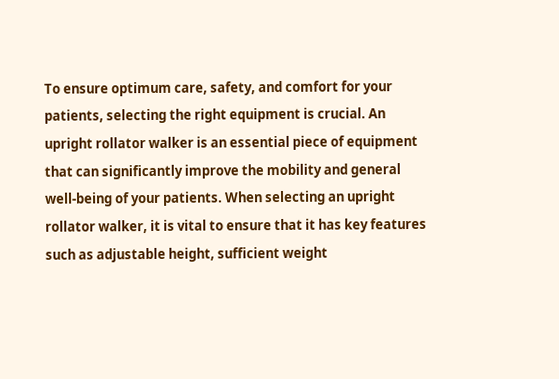To ensure optimum care, safety, and comfort for your patients, selecting the right equipment is crucial. An upright rollator walker is an essential piece of equipment that can significantly improve the mobility and general well-being of your patients. When selecting an upright rollator walker, it is vital to ensure that it has key features such as adjustable height, sufficient weight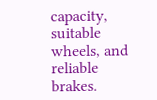capacity, suitable wheels, and reliable brakes.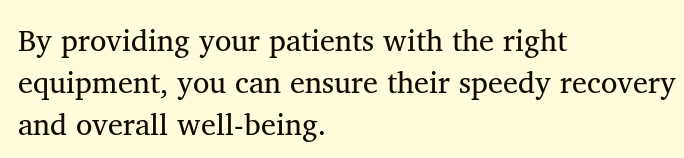By providing your patients with the right equipment, you can ensure their speedy recovery and overall well-being.